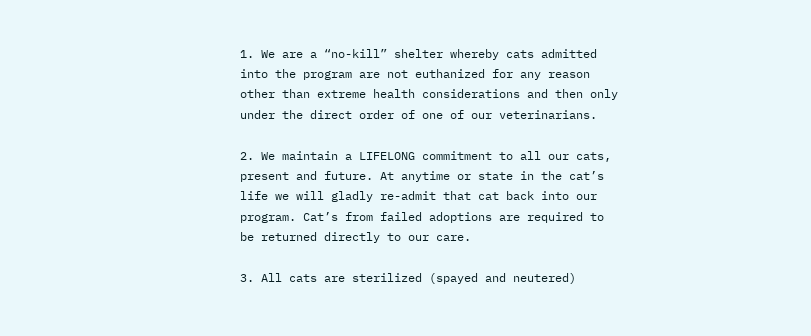1. We are a “no-kill” shelter whereby cats admitted into the program are not euthanized for any reason other than extreme health considerations and then only under the direct order of one of our veterinarians.

2. We maintain a LIFELONG commitment to all our cats, present and future. At anytime or state in the cat’s life we will gladly re-admit that cat back into our program. Cat’s from failed adoptions are required to be returned directly to our care.

3. All cats are sterilized (spayed and neutered)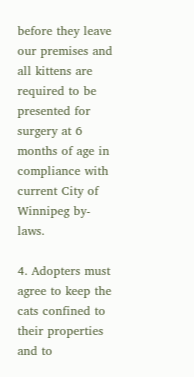before they leave our premises and all kittens are required to be presented for surgery at 6 months of age in compliance with current City of Winnipeg by-laws.

4. Adopters must agree to keep the cats confined to their properties and to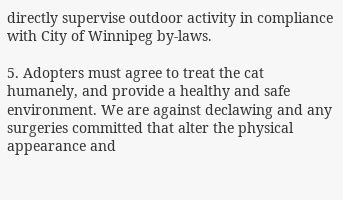directly supervise outdoor activity in compliance with City of Winnipeg by-laws.

5. Adopters must agree to treat the cat humanely, and provide a healthy and safe environment. We are against declawing and any surgeries committed that alter the physical appearance and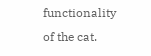functionality of the cat.